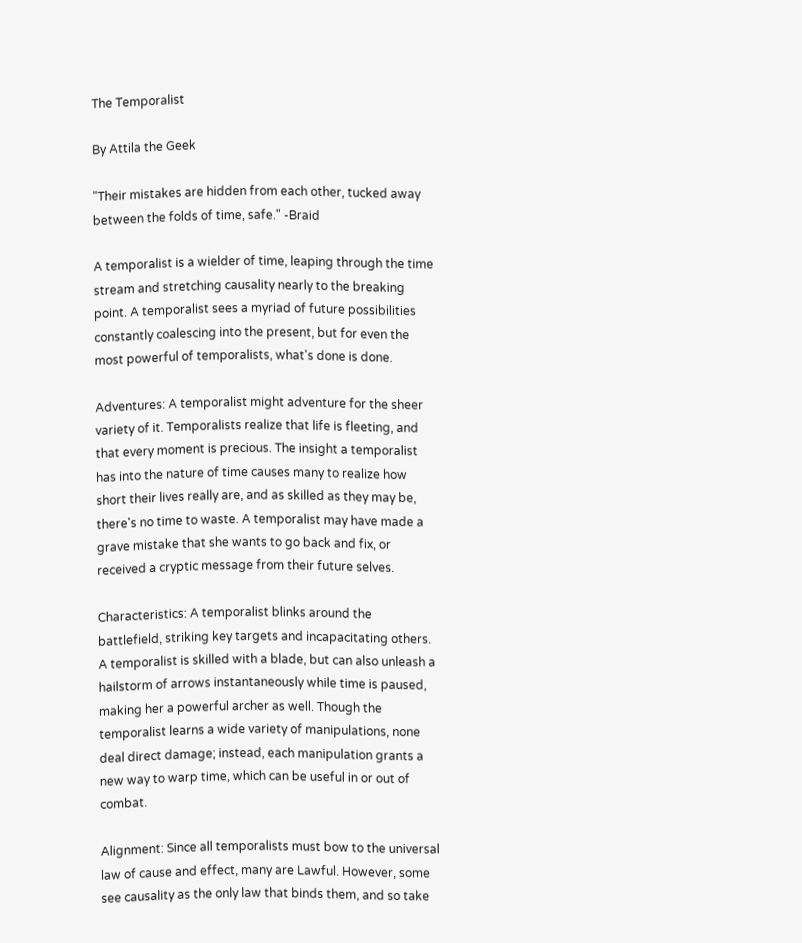The Temporalist

By Attila the Geek

"Their mistakes are hidden from each other, tucked away between the folds of time, safe." -Braid

A temporalist is a wielder of time, leaping through the time stream and stretching causality nearly to the breaking point. A temporalist sees a myriad of future possibilities constantly coalescing into the present, but for even the most powerful of temporalists, what's done is done.

Adventures: A temporalist might adventure for the sheer variety of it. Temporalists realize that life is fleeting, and that every moment is precious. The insight a temporalist has into the nature of time causes many to realize how short their lives really are, and as skilled as they may be, there's no time to waste. A temporalist may have made a grave mistake that she wants to go back and fix, or received a cryptic message from their future selves.

Characteristics: A temporalist blinks around the battlefield, striking key targets and incapacitating others. A temporalist is skilled with a blade, but can also unleash a hailstorm of arrows instantaneously while time is paused, making her a powerful archer as well. Though the temporalist learns a wide variety of manipulations, none deal direct damage; instead, each manipulation grants a new way to warp time, which can be useful in or out of combat.

Alignment: Since all temporalists must bow to the universal law of cause and effect, many are Lawful. However, some see causality as the only law that binds them, and so take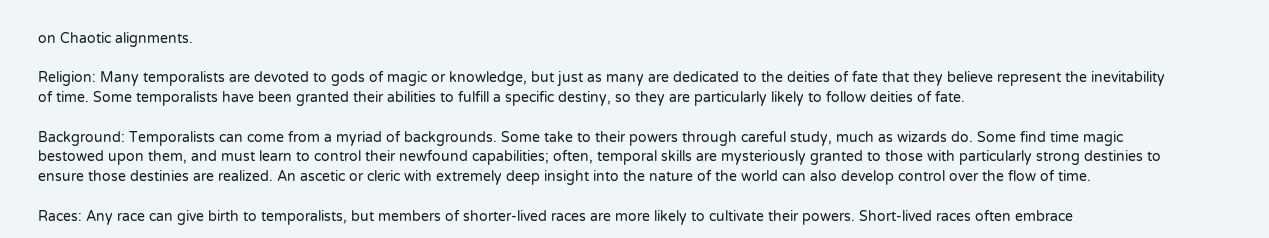on Chaotic alignments.

Religion: Many temporalists are devoted to gods of magic or knowledge, but just as many are dedicated to the deities of fate that they believe represent the inevitability of time. Some temporalists have been granted their abilities to fulfill a specific destiny, so they are particularly likely to follow deities of fate.

Background: Temporalists can come from a myriad of backgrounds. Some take to their powers through careful study, much as wizards do. Some find time magic bestowed upon them, and must learn to control their newfound capabilities; often, temporal skills are mysteriously granted to those with particularly strong destinies to ensure those destinies are realized. An ascetic or cleric with extremely deep insight into the nature of the world can also develop control over the flow of time.

Races: Any race can give birth to temporalists, but members of shorter-lived races are more likely to cultivate their powers. Short-lived races often embrace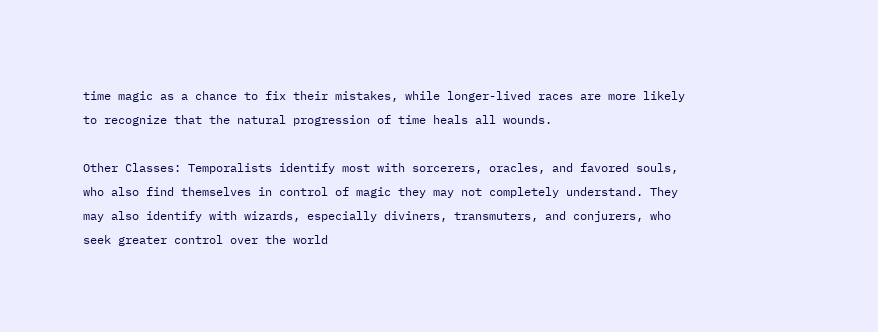time magic as a chance to fix their mistakes, while longer-lived races are more likely to recognize that the natural progression of time heals all wounds.

Other Classes: Temporalists identify most with sorcerers, oracles, and favored souls, who also find themselves in control of magic they may not completely understand. They may also identify with wizards, especially diviners, transmuters, and conjurers, who seek greater control over the world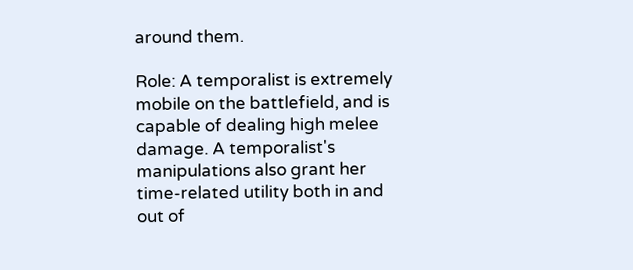around them.

Role: A temporalist is extremely mobile on the battlefield, and is capable of dealing high melee damage. A temporalist's manipulations also grant her time-related utility both in and out of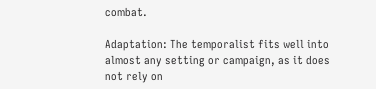combat.

Adaptation: The temporalist fits well into almost any setting or campaign, as it does not rely on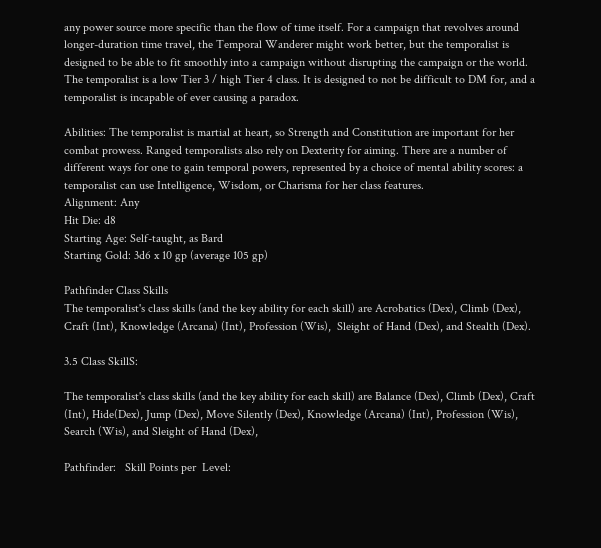any power source more specific than the flow of time itself. For a campaign that revolves around longer-duration time travel, the Temporal Wanderer might work better, but the temporalist is designed to be able to fit smoothly into a campaign without disrupting the campaign or the world. The temporalist is a low Tier 3 / high Tier 4 class. It is designed to not be difficult to DM for, and a temporalist is incapable of ever causing a paradox.

Abilities: The temporalist is martial at heart, so Strength and Constitution are important for her combat prowess. Ranged temporalists also rely on Dexterity for aiming. There are a number of different ways for one to gain temporal powers, represented by a choice of mental ability scores: a temporalist can use Intelligence, Wisdom, or Charisma for her class features.
Alignment: Any
Hit Die: d8
Starting Age: Self-taught, as Bard
Starting Gold: 3d6 x 10 gp (average 105 gp)

Pathfinder Class Skills
The temporalist's class skills (and the key ability for each skill) are Acrobatics (Dex), Climb (Dex), Craft (Int), Knowledge (Arcana) (Int), Profession (Wis),  Sleight of Hand (Dex), and Stealth (Dex).

3.5 Class SkillS:

The temporalist's class skills (and the key ability for each skill) are Balance (Dex), Climb (Dex), Craft (Int), Hide(Dex), Jump (Dex), Move Silently (Dex), Knowledge (Arcana) (Int), Profession (Wis), Search (Wis), and Sleight of Hand (Dex),

Pathfinder:   Skill Points per  Level: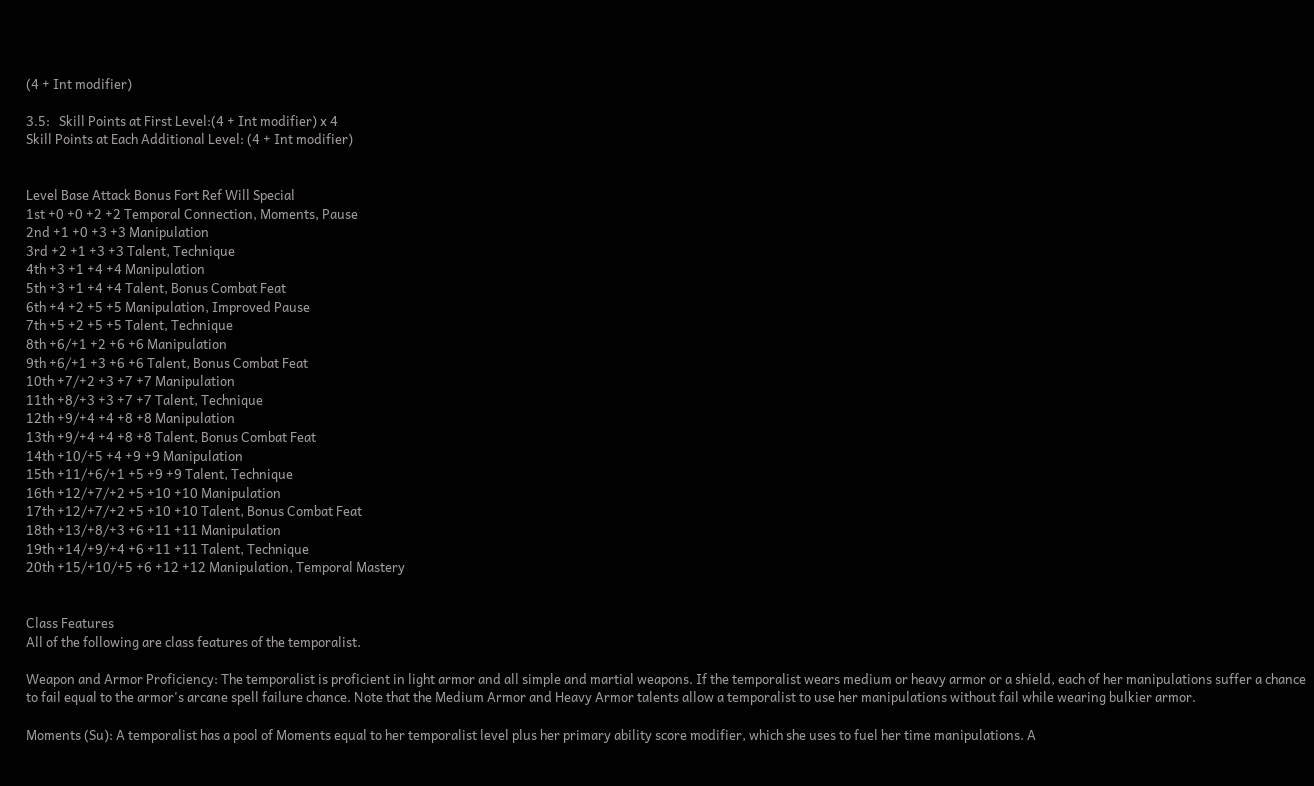(4 + Int modifier)

3.5:   Skill Points at First Level:(4 + Int modifier) x 4
Skill Points at Each Additional Level: (4 + Int modifier)


Level Base Attack Bonus Fort Ref Will Special
1st +0 +0 +2 +2 Temporal Connection, Moments, Pause
2nd +1 +0 +3 +3 Manipulation
3rd +2 +1 +3 +3 Talent, Technique
4th +3 +1 +4 +4 Manipulation
5th +3 +1 +4 +4 Talent, Bonus Combat Feat
6th +4 +2 +5 +5 Manipulation, Improved Pause
7th +5 +2 +5 +5 Talent, Technique
8th +6/+1 +2 +6 +6 Manipulation
9th +6/+1 +3 +6 +6 Talent, Bonus Combat Feat
10th +7/+2 +3 +7 +7 Manipulation
11th +8/+3 +3 +7 +7 Talent, Technique
12th +9/+4 +4 +8 +8 Manipulation
13th +9/+4 +4 +8 +8 Talent, Bonus Combat Feat
14th +10/+5 +4 +9 +9 Manipulation
15th +11/+6/+1 +5 +9 +9 Talent, Technique
16th +12/+7/+2 +5 +10 +10 Manipulation
17th +12/+7/+2 +5 +10 +10 Talent, Bonus Combat Feat
18th +13/+8/+3 +6 +11 +11 Manipulation
19th +14/+9/+4 +6 +11 +11 Talent, Technique
20th +15/+10/+5 +6 +12 +12 Manipulation, Temporal Mastery


Class Features
All of the following are class features of the temporalist.

Weapon and Armor Proficiency: The temporalist is proficient in light armor and all simple and martial weapons. If the temporalist wears medium or heavy armor or a shield, each of her manipulations suffer a chance to fail equal to the armor's arcane spell failure chance. Note that the Medium Armor and Heavy Armor talents allow a temporalist to use her manipulations without fail while wearing bulkier armor.

Moments (Su): A temporalist has a pool of Moments equal to her temporalist level plus her primary ability score modifier, which she uses to fuel her time manipulations. A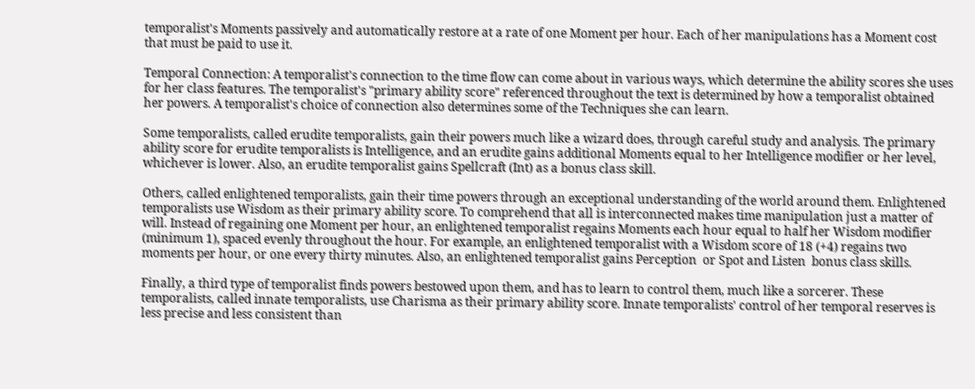temporalist's Moments passively and automatically restore at a rate of one Moment per hour. Each of her manipulations has a Moment cost that must be paid to use it.

Temporal Connection: A temporalist's connection to the time flow can come about in various ways, which determine the ability scores she uses for her class features. The temporalist's "primary ability score" referenced throughout the text is determined by how a temporalist obtained her powers. A temporalist's choice of connection also determines some of the Techniques she can learn.

Some temporalists, called erudite temporalists, gain their powers much like a wizard does, through careful study and analysis. The primary ability score for erudite temporalists is Intelligence, and an erudite gains additional Moments equal to her Intelligence modifier or her level, whichever is lower. Also, an erudite temporalist gains Spellcraft (Int) as a bonus class skill.

Others, called enlightened temporalists, gain their time powers through an exceptional understanding of the world around them. Enlightened temporalists use Wisdom as their primary ability score. To comprehend that all is interconnected makes time manipulation just a matter of will. Instead of regaining one Moment per hour, an enlightened temporalist regains Moments each hour equal to half her Wisdom modifier (minimum 1), spaced evenly throughout the hour. For example, an enlightened temporalist with a Wisdom score of 18 (+4) regains two moments per hour, or one every thirty minutes. Also, an enlightened temporalist gains Perception  or Spot and Listen  bonus class skills.

Finally, a third type of temporalist finds powers bestowed upon them, and has to learn to control them, much like a sorcerer. These temporalists, called innate temporalists, use Charisma as their primary ability score. Innate temporalists' control of her temporal reserves is less precise and less consistent than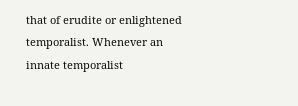that of erudite or enlightened temporalist. Whenever an innate temporalist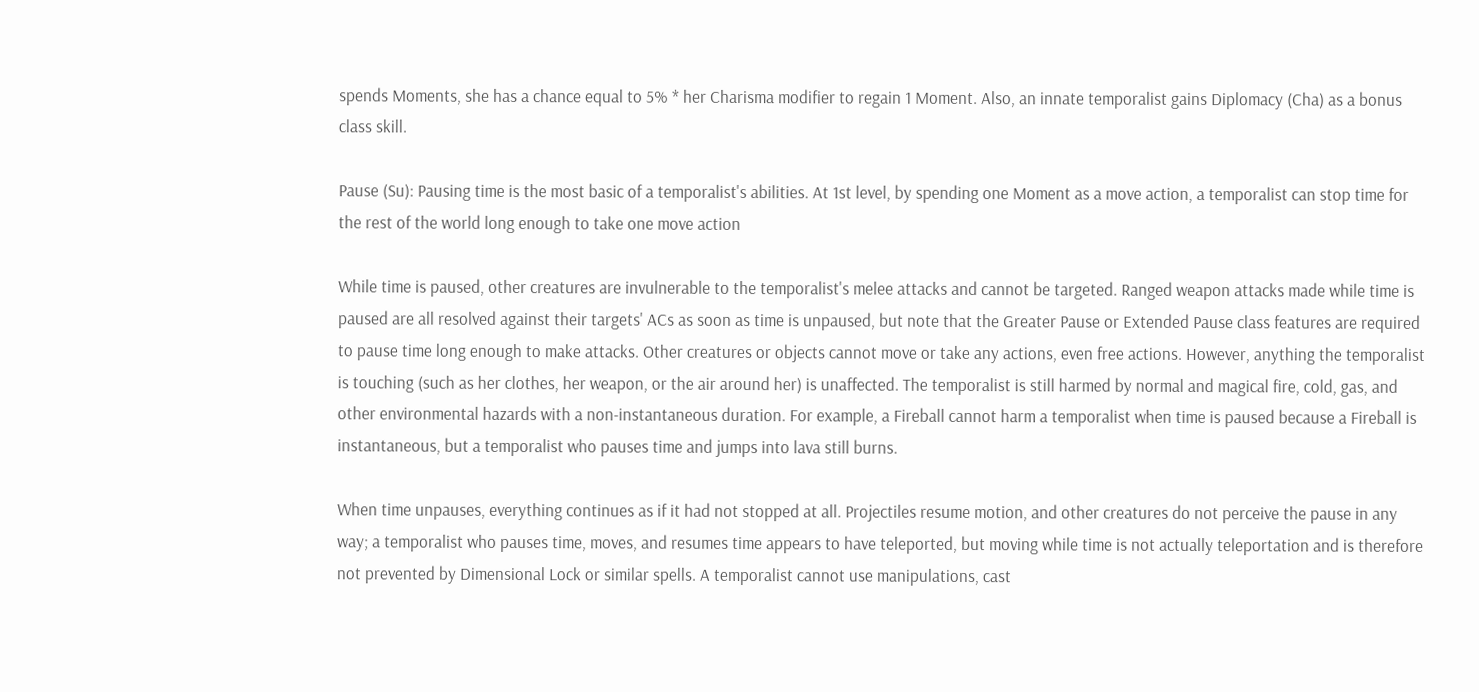spends Moments, she has a chance equal to 5% * her Charisma modifier to regain 1 Moment. Also, an innate temporalist gains Diplomacy (Cha) as a bonus class skill.

Pause (Su): Pausing time is the most basic of a temporalist's abilities. At 1st level, by spending one Moment as a move action, a temporalist can stop time for the rest of the world long enough to take one move action

While time is paused, other creatures are invulnerable to the temporalist's melee attacks and cannot be targeted. Ranged weapon attacks made while time is paused are all resolved against their targets' ACs as soon as time is unpaused, but note that the Greater Pause or Extended Pause class features are required to pause time long enough to make attacks. Other creatures or objects cannot move or take any actions, even free actions. However, anything the temporalist is touching (such as her clothes, her weapon, or the air around her) is unaffected. The temporalist is still harmed by normal and magical fire, cold, gas, and other environmental hazards with a non-instantaneous duration. For example, a Fireball cannot harm a temporalist when time is paused because a Fireball is instantaneous, but a temporalist who pauses time and jumps into lava still burns.

When time unpauses, everything continues as if it had not stopped at all. Projectiles resume motion, and other creatures do not perceive the pause in any way; a temporalist who pauses time, moves, and resumes time appears to have teleported, but moving while time is not actually teleportation and is therefore not prevented by Dimensional Lock or similar spells. A temporalist cannot use manipulations, cast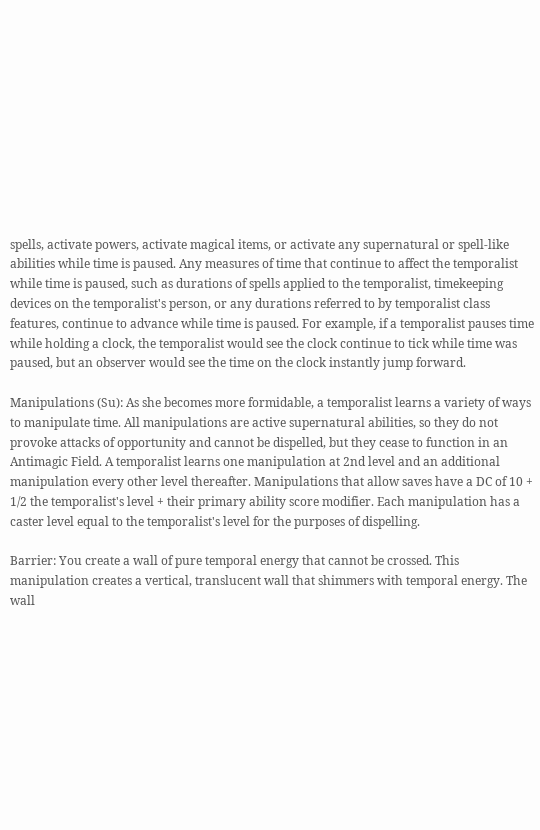spells, activate powers, activate magical items, or activate any supernatural or spell-like abilities while time is paused. Any measures of time that continue to affect the temporalist while time is paused, such as durations of spells applied to the temporalist, timekeeping devices on the temporalist's person, or any durations referred to by temporalist class features, continue to advance while time is paused. For example, if a temporalist pauses time while holding a clock, the temporalist would see the clock continue to tick while time was paused, but an observer would see the time on the clock instantly jump forward.

Manipulations (Su): As she becomes more formidable, a temporalist learns a variety of ways to manipulate time. All manipulations are active supernatural abilities, so they do not provoke attacks of opportunity and cannot be dispelled, but they cease to function in an Antimagic Field. A temporalist learns one manipulation at 2nd level and an additional manipulation every other level thereafter. Manipulations that allow saves have a DC of 10 + 1/2 the temporalist's level + their primary ability score modifier. Each manipulation has a caster level equal to the temporalist's level for the purposes of dispelling.

Barrier: You create a wall of pure temporal energy that cannot be crossed. This manipulation creates a vertical, translucent wall that shimmers with temporal energy. The wall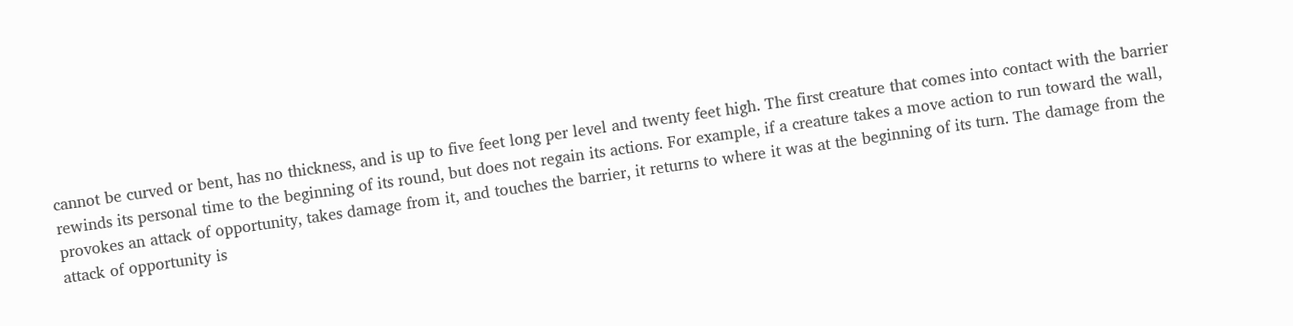cannot be curved or bent, has no thickness, and is up to five feet long per level and twenty feet high. The first creature that comes into contact with the barrier rewinds its personal time to the beginning of its round, but does not regain its actions. For example, if a creature takes a move action to run toward the wall, provokes an attack of opportunity, takes damage from it, and touches the barrier, it returns to where it was at the beginning of its turn. The damage from the attack of opportunity is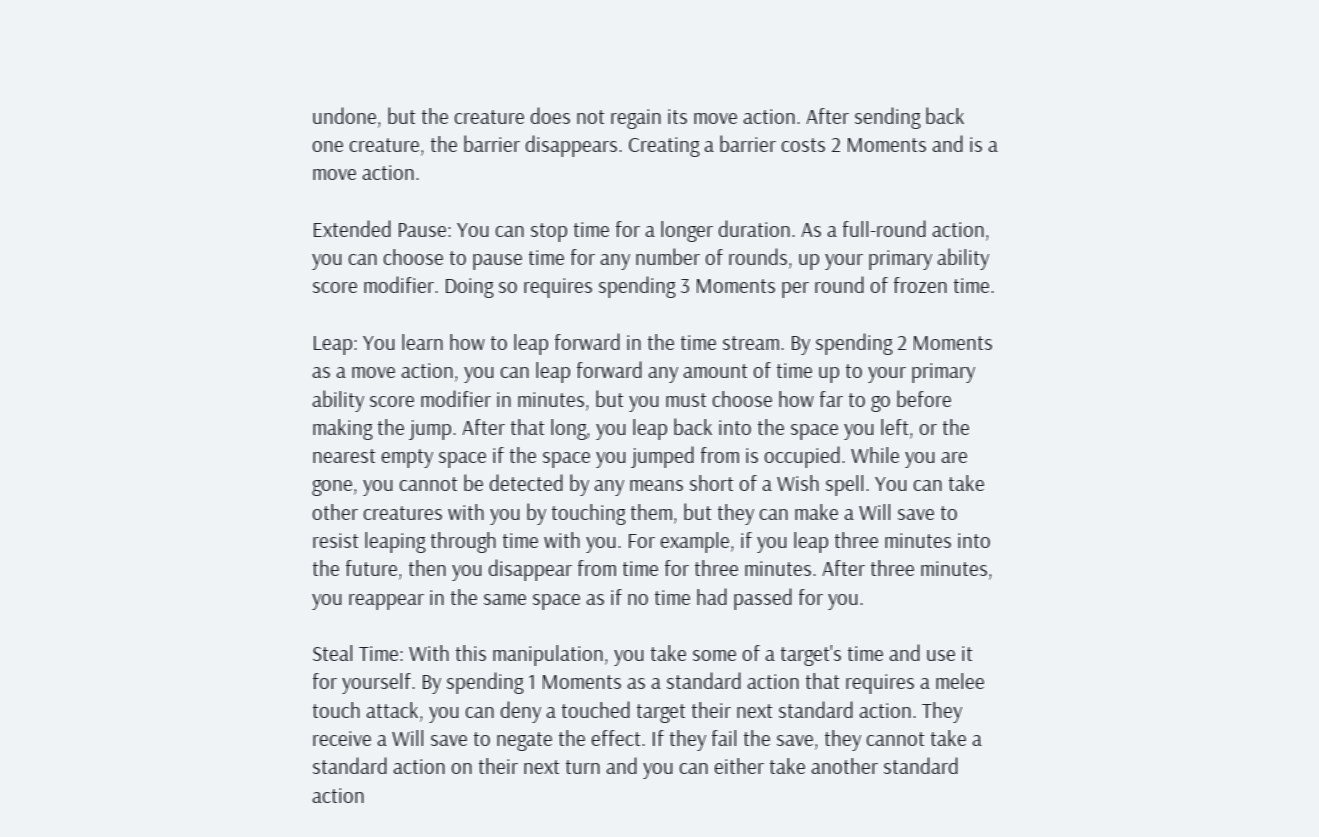undone, but the creature does not regain its move action. After sending back one creature, the barrier disappears. Creating a barrier costs 2 Moments and is a move action.

Extended Pause: You can stop time for a longer duration. As a full-round action, you can choose to pause time for any number of rounds, up your primary ability score modifier. Doing so requires spending 3 Moments per round of frozen time.

Leap: You learn how to leap forward in the time stream. By spending 2 Moments as a move action, you can leap forward any amount of time up to your primary ability score modifier in minutes, but you must choose how far to go before making the jump. After that long, you leap back into the space you left, or the nearest empty space if the space you jumped from is occupied. While you are gone, you cannot be detected by any means short of a Wish spell. You can take other creatures with you by touching them, but they can make a Will save to resist leaping through time with you. For example, if you leap three minutes into the future, then you disappear from time for three minutes. After three minutes, you reappear in the same space as if no time had passed for you.

Steal Time: With this manipulation, you take some of a target's time and use it for yourself. By spending 1 Moments as a standard action that requires a melee touch attack, you can deny a touched target their next standard action. They receive a Will save to negate the effect. If they fail the save, they cannot take a standard action on their next turn and you can either take another standard action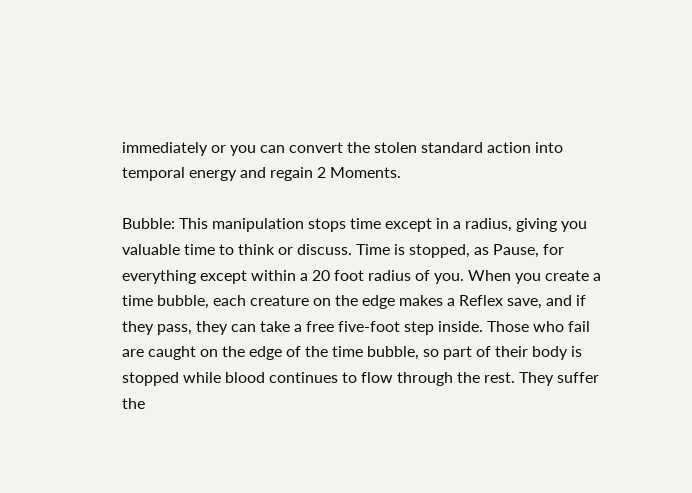immediately or you can convert the stolen standard action into temporal energy and regain 2 Moments.

Bubble: This manipulation stops time except in a radius, giving you valuable time to think or discuss. Time is stopped, as Pause, for everything except within a 20 foot radius of you. When you create a time bubble, each creature on the edge makes a Reflex save, and if they pass, they can take a free five-foot step inside. Those who fail are caught on the edge of the time bubble, so part of their body is stopped while blood continues to flow through the rest. They suffer the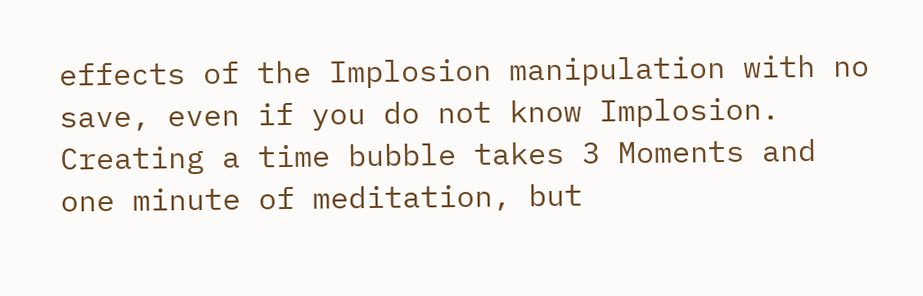effects of the Implosion manipulation with no save, even if you do not know Implosion. Creating a time bubble takes 3 Moments and one minute of meditation, but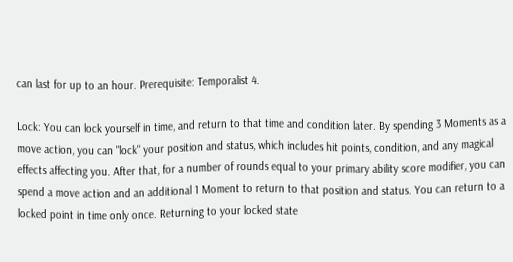can last for up to an hour. Prerequisite: Temporalist 4.

Lock: You can lock yourself in time, and return to that time and condition later. By spending 3 Moments as a move action, you can "lock" your position and status, which includes hit points, condition, and any magical effects affecting you. After that, for a number of rounds equal to your primary ability score modifier, you can spend a move action and an additional 1 Moment to return to that position and status. You can return to a locked point in time only once. Returning to your locked state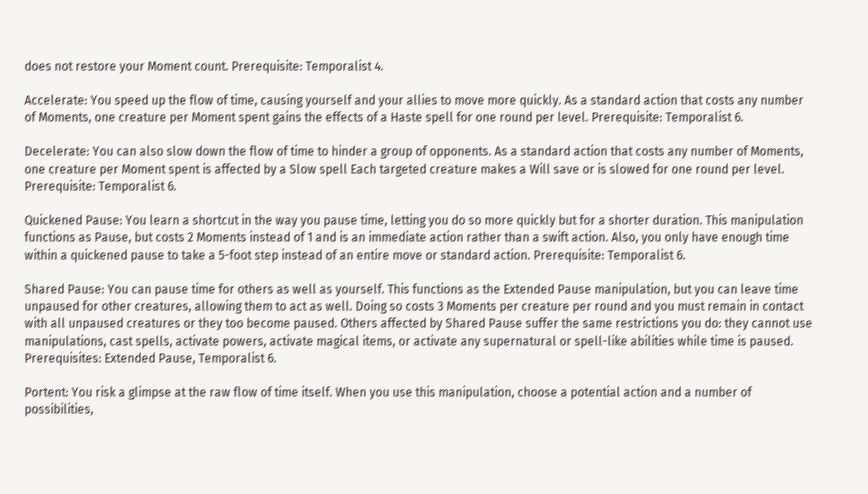does not restore your Moment count. Prerequisite: Temporalist 4.

Accelerate: You speed up the flow of time, causing yourself and your allies to move more quickly. As a standard action that costs any number of Moments, one creature per Moment spent gains the effects of a Haste spell for one round per level. Prerequisite: Temporalist 6.

Decelerate: You can also slow down the flow of time to hinder a group of opponents. As a standard action that costs any number of Moments, one creature per Moment spent is affected by a Slow spell Each targeted creature makes a Will save or is slowed for one round per level. Prerequisite: Temporalist 6.

Quickened Pause: You learn a shortcut in the way you pause time, letting you do so more quickly but for a shorter duration. This manipulation functions as Pause, but costs 2 Moments instead of 1 and is an immediate action rather than a swift action. Also, you only have enough time within a quickened pause to take a 5-foot step instead of an entire move or standard action. Prerequisite: Temporalist 6.

Shared Pause: You can pause time for others as well as yourself. This functions as the Extended Pause manipulation, but you can leave time unpaused for other creatures, allowing them to act as well. Doing so costs 3 Moments per creature per round and you must remain in contact with all unpaused creatures or they too become paused. Others affected by Shared Pause suffer the same restrictions you do: they cannot use manipulations, cast spells, activate powers, activate magical items, or activate any supernatural or spell-like abilities while time is paused. Prerequisites: Extended Pause, Temporalist 6.

Portent: You risk a glimpse at the raw flow of time itself. When you use this manipulation, choose a potential action and a number of possibilities,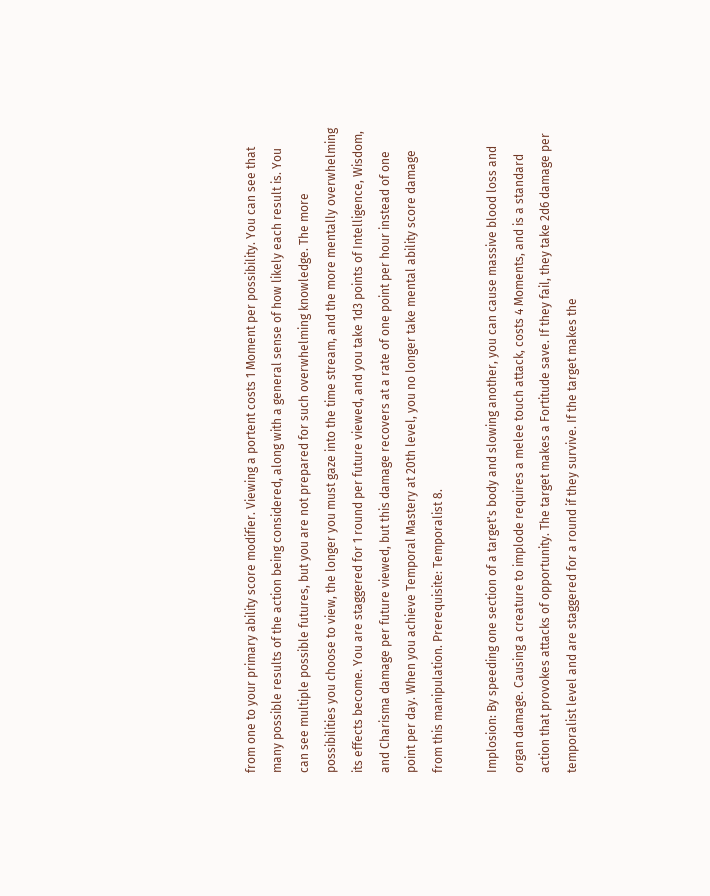from one to your primary ability score modifier. Viewing a portent costs 1 Moment per possibility. You can see that many possible results of the action being considered, along with a general sense of how likely each result is. You can see multiple possible futures, but you are not prepared for such overwhelming knowledge. The more possibilities you choose to view, the longer you must gaze into the time stream, and the more mentally overwhelming its effects become. You are staggered for 1 round per future viewed, and you take 1d3 points of Intelligence, Wisdom, and Charisma damage per future viewed, but this damage recovers at a rate of one point per hour instead of one point per day. When you achieve Temporal Mastery at 20th level, you no longer take mental ability score damage from this manipulation. Prerequisite: Temporalist 8.

Implosion: By speeding one section of a target's body and slowing another, you can cause massive blood loss and organ damage. Causing a creature to implode requires a melee touch attack, costs 4 Moments, and is a standard action that provokes attacks of opportunity. The target makes a Fortitude save. If they fail, they take 2d6 damage per temporalist level and are staggered for a round if they survive. If the target makes the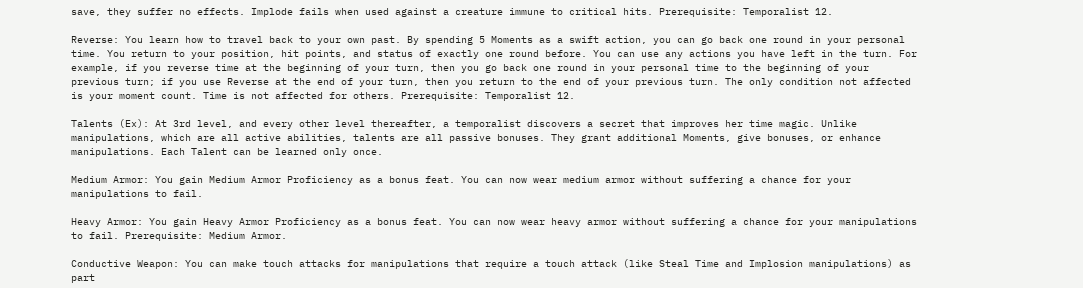save, they suffer no effects. Implode fails when used against a creature immune to critical hits. Prerequisite: Temporalist 12.

Reverse: You learn how to travel back to your own past. By spending 5 Moments as a swift action, you can go back one round in your personal time. You return to your position, hit points, and status of exactly one round before. You can use any actions you have left in the turn. For example, if you reverse time at the beginning of your turn, then you go back one round in your personal time to the beginning of your previous turn; if you use Reverse at the end of your turn, then you return to the end of your previous turn. The only condition not affected is your moment count. Time is not affected for others. Prerequisite: Temporalist 12.

Talents (Ex): At 3rd level, and every other level thereafter, a temporalist discovers a secret that improves her time magic. Unlike manipulations, which are all active abilities, talents are all passive bonuses. They grant additional Moments, give bonuses, or enhance manipulations. Each Talent can be learned only once.

Medium Armor: You gain Medium Armor Proficiency as a bonus feat. You can now wear medium armor without suffering a chance for your manipulations to fail.

Heavy Armor: You gain Heavy Armor Proficiency as a bonus feat. You can now wear heavy armor without suffering a chance for your manipulations to fail. Prerequisite: Medium Armor.

Conductive Weapon: You can make touch attacks for manipulations that require a touch attack (like Steal Time and Implosion manipulations) as part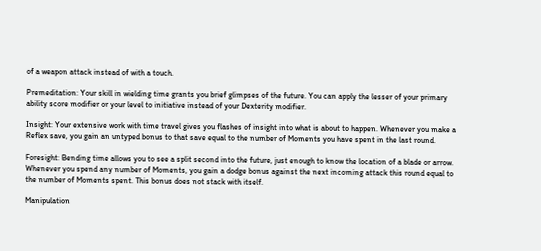of a weapon attack instead of with a touch.

Premeditation: Your skill in wielding time grants you brief glimpses of the future. You can apply the lesser of your primary ability score modifier or your level to initiative instead of your Dexterity modifier.

Insight: Your extensive work with time travel gives you flashes of insight into what is about to happen. Whenever you make a Reflex save, you gain an untyped bonus to that save equal to the number of Moments you have spent in the last round.

Foresight: Bending time allows you to see a split second into the future, just enough to know the location of a blade or arrow. Whenever you spend any number of Moments, you gain a dodge bonus against the next incoming attack this round equal to the number of Moments spent. This bonus does not stack with itself.

Manipulation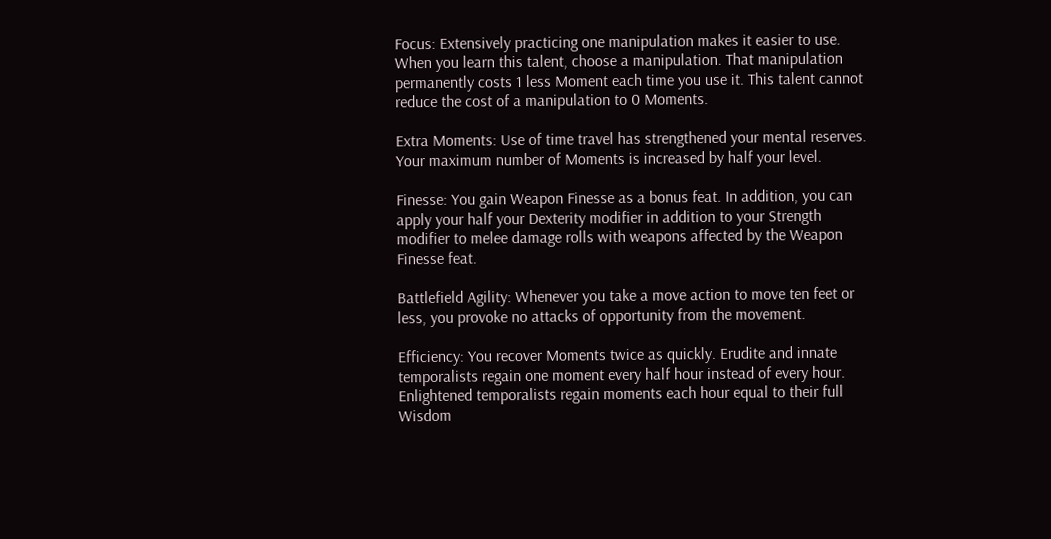Focus: Extensively practicing one manipulation makes it easier to use. When you learn this talent, choose a manipulation. That manipulation permanently costs 1 less Moment each time you use it. This talent cannot reduce the cost of a manipulation to 0 Moments.

Extra Moments: Use of time travel has strengthened your mental reserves. Your maximum number of Moments is increased by half your level.

Finesse: You gain Weapon Finesse as a bonus feat. In addition, you can apply your half your Dexterity modifier in addition to your Strength modifier to melee damage rolls with weapons affected by the Weapon Finesse feat.

Battlefield Agility: Whenever you take a move action to move ten feet or less, you provoke no attacks of opportunity from the movement.

Efficiency: You recover Moments twice as quickly. Erudite and innate temporalists regain one moment every half hour instead of every hour. Enlightened temporalists regain moments each hour equal to their full Wisdom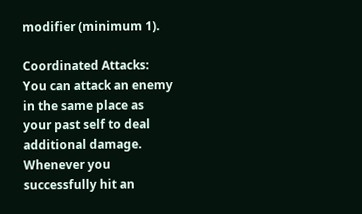modifier (minimum 1).

Coordinated Attacks: You can attack an enemy in the same place as your past self to deal additional damage. Whenever you successfully hit an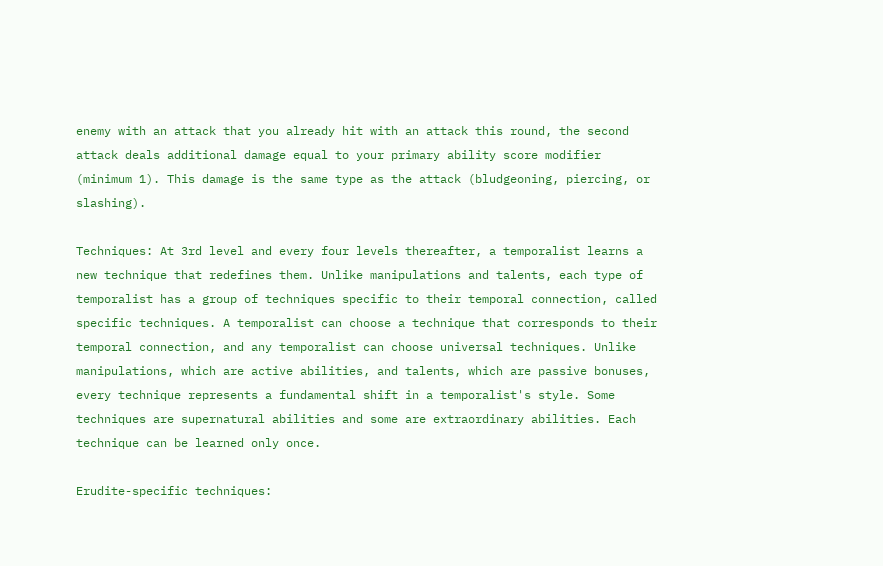enemy with an attack that you already hit with an attack this round, the second attack deals additional damage equal to your primary ability score modifier (minimum 1). This damage is the same type as the attack (bludgeoning, piercing, or slashing).

Techniques: At 3rd level and every four levels thereafter, a temporalist learns a new technique that redefines them. Unlike manipulations and talents, each type of temporalist has a group of techniques specific to their temporal connection, called specific techniques. A temporalist can choose a technique that corresponds to their temporal connection, and any temporalist can choose universal techniques. Unlike manipulations, which are active abilities, and talents, which are passive bonuses, every technique represents a fundamental shift in a temporalist's style. Some techniques are supernatural abilities and some are extraordinary abilities. Each technique can be learned only once.

Erudite-specific techniques: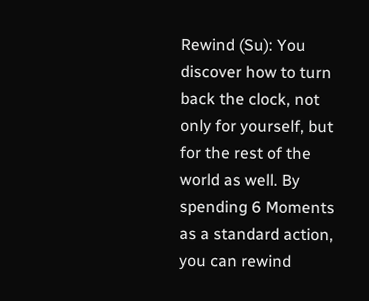Rewind (Su): You discover how to turn back the clock, not only for yourself, but for the rest of the world as well. By spending 6 Moments as a standard action, you can rewind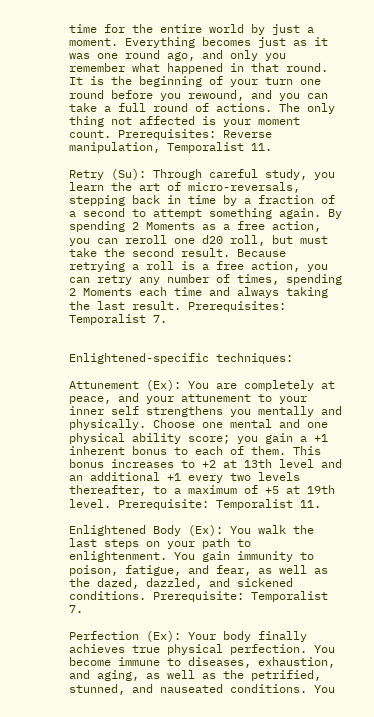time for the entire world by just a moment. Everything becomes just as it was one round ago, and only you remember what happened in that round. It is the beginning of your turn one round before you rewound, and you can take a full round of actions. The only thing not affected is your moment count. Prerequisites: Reverse manipulation, Temporalist 11.

Retry (Su): Through careful study, you learn the art of micro-reversals, stepping back in time by a fraction of a second to attempt something again. By spending 2 Moments as a free action, you can reroll one d20 roll, but must take the second result. Because retrying a roll is a free action, you can retry any number of times, spending 2 Moments each time and always taking the last result. Prerequisites: Temporalist 7.


Enlightened-specific techniques:

Attunement (Ex): You are completely at peace, and your attunement to your inner self strengthens you mentally and physically. Choose one mental and one physical ability score; you gain a +1 inherent bonus to each of them. This bonus increases to +2 at 13th level and an additional +1 every two levels thereafter, to a maximum of +5 at 19th level. Prerequisite: Temporalist 11.

Enlightened Body (Ex): You walk the last steps on your path to enlightenment. You gain immunity to poison, fatigue, and fear, as well as the dazed, dazzled, and sickened conditions. Prerequisite: Temporalist 7.

Perfection (Ex): Your body finally achieves true physical perfection. You become immune to diseases, exhaustion, and aging, as well as the petrified, stunned, and nauseated conditions. You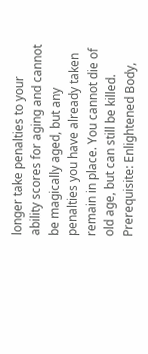longer take penalties to your ability scores for aging and cannot be magically aged, but any penalties you have already taken remain in place. You cannot die of old age, but can still be killed. Prerequisite: Enlightened Body,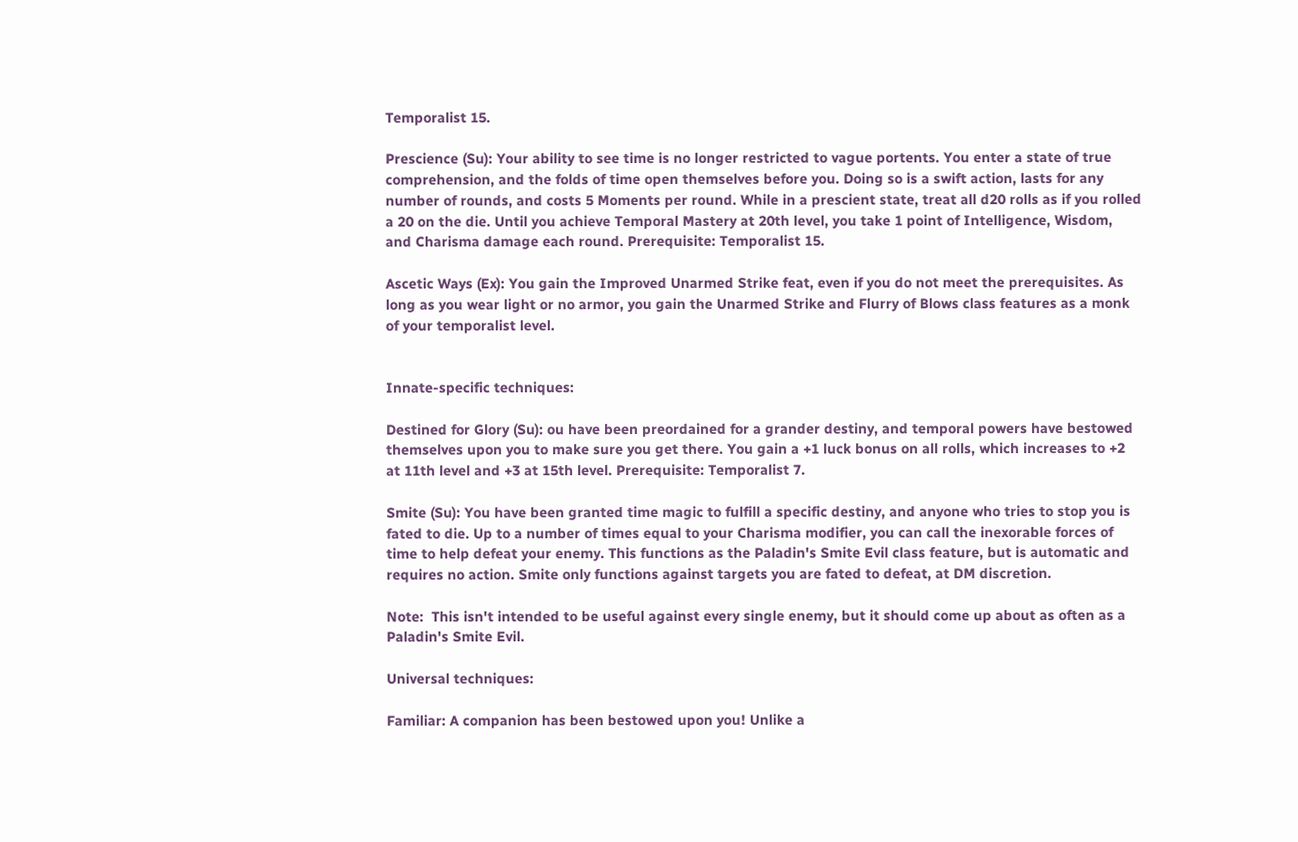Temporalist 15.

Prescience (Su): Your ability to see time is no longer restricted to vague portents. You enter a state of true comprehension, and the folds of time open themselves before you. Doing so is a swift action, lasts for any number of rounds, and costs 5 Moments per round. While in a prescient state, treat all d20 rolls as if you rolled a 20 on the die. Until you achieve Temporal Mastery at 20th level, you take 1 point of Intelligence, Wisdom, and Charisma damage each round. Prerequisite: Temporalist 15.

Ascetic Ways (Ex): You gain the Improved Unarmed Strike feat, even if you do not meet the prerequisites. As long as you wear light or no armor, you gain the Unarmed Strike and Flurry of Blows class features as a monk of your temporalist level.


Innate-specific techniques:

Destined for Glory (Su): ou have been preordained for a grander destiny, and temporal powers have bestowed themselves upon you to make sure you get there. You gain a +1 luck bonus on all rolls, which increases to +2 at 11th level and +3 at 15th level. Prerequisite: Temporalist 7.

Smite (Su): You have been granted time magic to fulfill a specific destiny, and anyone who tries to stop you is fated to die. Up to a number of times equal to your Charisma modifier, you can call the inexorable forces of time to help defeat your enemy. This functions as the Paladin's Smite Evil class feature, but is automatic and requires no action. Smite only functions against targets you are fated to defeat, at DM discretion.

Note:  This isn't intended to be useful against every single enemy, but it should come up about as often as a Paladin's Smite Evil.

Universal techniques:

Familiar: A companion has been bestowed upon you! Unlike a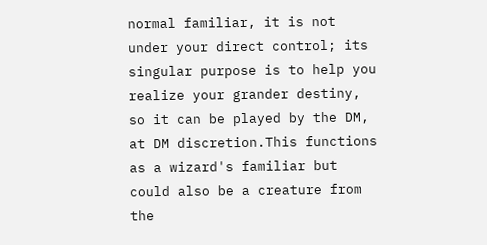normal familiar, it is not under your direct control; its singular purpose is to help you realize your grander destiny, so it can be played by the DM, at DM discretion.This functions as a wizard's familiar but could also be a creature from the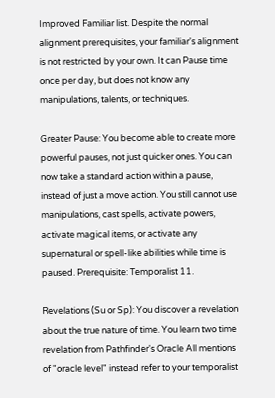Improved Familiar list. Despite the normal alignment prerequisites, your familiar's alignment is not restricted by your own. It can Pause time once per day, but does not know any manipulations, talents, or techniques.

Greater Pause: You become able to create more powerful pauses, not just quicker ones. You can now take a standard action within a pause, instead of just a move action. You still cannot use manipulations, cast spells, activate powers, activate magical items, or activate any supernatural or spell-like abilities while time is paused. Prerequisite: Temporalist 11.

Revelations (Su or Sp): You discover a revelation about the true nature of time. You learn two time revelation from Pathfinder's Oracle All mentions of "oracle level" instead refer to your temporalist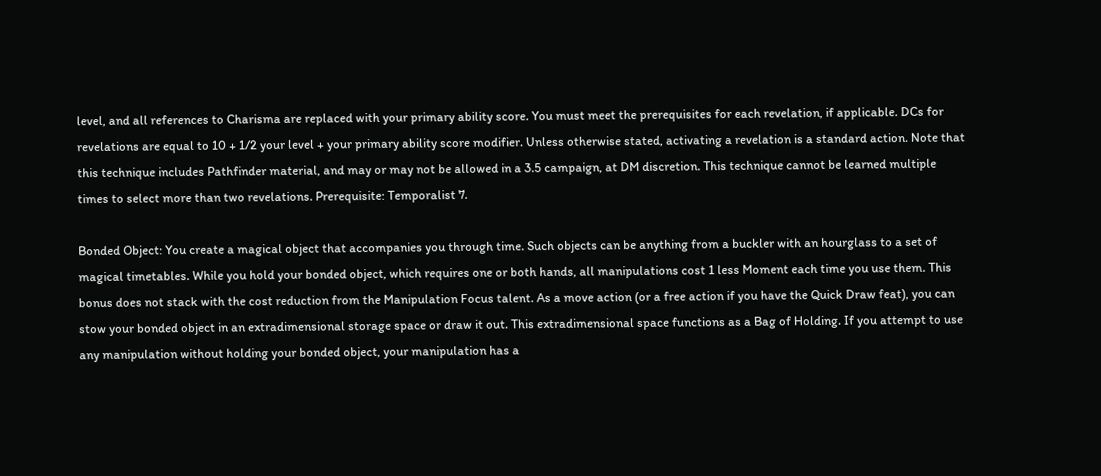level, and all references to Charisma are replaced with your primary ability score. You must meet the prerequisites for each revelation, if applicable. DCs for revelations are equal to 10 + 1/2 your level + your primary ability score modifier. Unless otherwise stated, activating a revelation is a standard action. Note that this technique includes Pathfinder material, and may or may not be allowed in a 3.5 campaign, at DM discretion. This technique cannot be learned multiple times to select more than two revelations. Prerequisite: Temporalist 7.

Bonded Object: You create a magical object that accompanies you through time. Such objects can be anything from a buckler with an hourglass to a set of magical timetables. While you hold your bonded object, which requires one or both hands, all manipulations cost 1 less Moment each time you use them. This bonus does not stack with the cost reduction from the Manipulation Focus talent. As a move action (or a free action if you have the Quick Draw feat), you can stow your bonded object in an extradimensional storage space or draw it out. This extradimensional space functions as a Bag of Holding. If you attempt to use any manipulation without holding your bonded object, your manipulation has a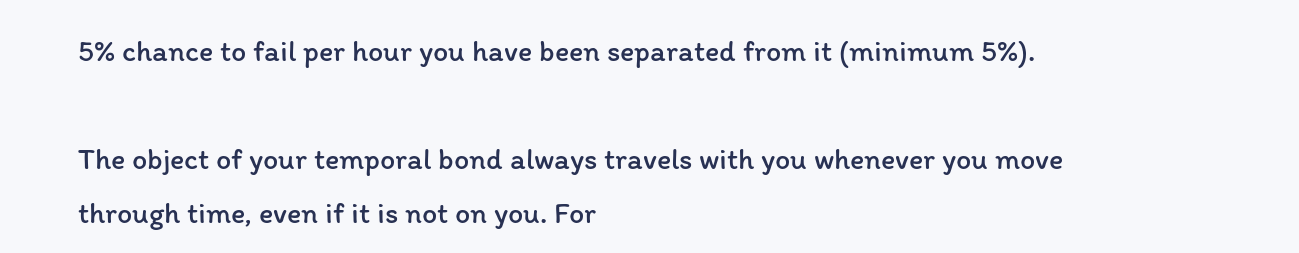5% chance to fail per hour you have been separated from it (minimum 5%).

The object of your temporal bond always travels with you whenever you move through time, even if it is not on you. For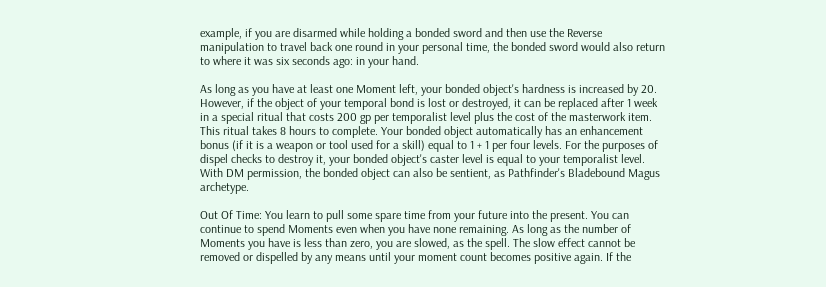example, if you are disarmed while holding a bonded sword and then use the Reverse manipulation to travel back one round in your personal time, the bonded sword would also return to where it was six seconds ago: in your hand.

As long as you have at least one Moment left, your bonded object's hardness is increased by 20. However, if the object of your temporal bond is lost or destroyed, it can be replaced after 1 week in a special ritual that costs 200 gp per temporalist level plus the cost of the masterwork item. This ritual takes 8 hours to complete. Your bonded object automatically has an enhancement bonus (if it is a weapon or tool used for a skill) equal to 1 + 1 per four levels. For the purposes of dispel checks to destroy it, your bonded object's caster level is equal to your temporalist level. With DM permission, the bonded object can also be sentient, as Pathfinder's Bladebound Magus archetype.

Out Of Time: You learn to pull some spare time from your future into the present. You can continue to spend Moments even when you have none remaining. As long as the number of Moments you have is less than zero, you are slowed, as the spell. The slow effect cannot be removed or dispelled by any means until your moment count becomes positive again. If the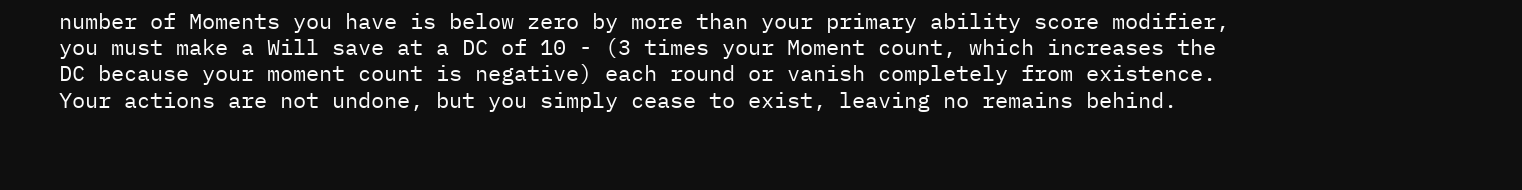number of Moments you have is below zero by more than your primary ability score modifier, you must make a Will save at a DC of 10 - (3 times your Moment count, which increases the DC because your moment count is negative) each round or vanish completely from existence. Your actions are not undone, but you simply cease to exist, leaving no remains behind.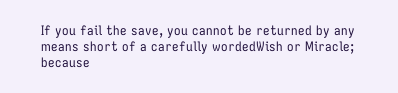If you fail the save, you cannot be returned by any means short of a carefully wordedWish or Miracle; because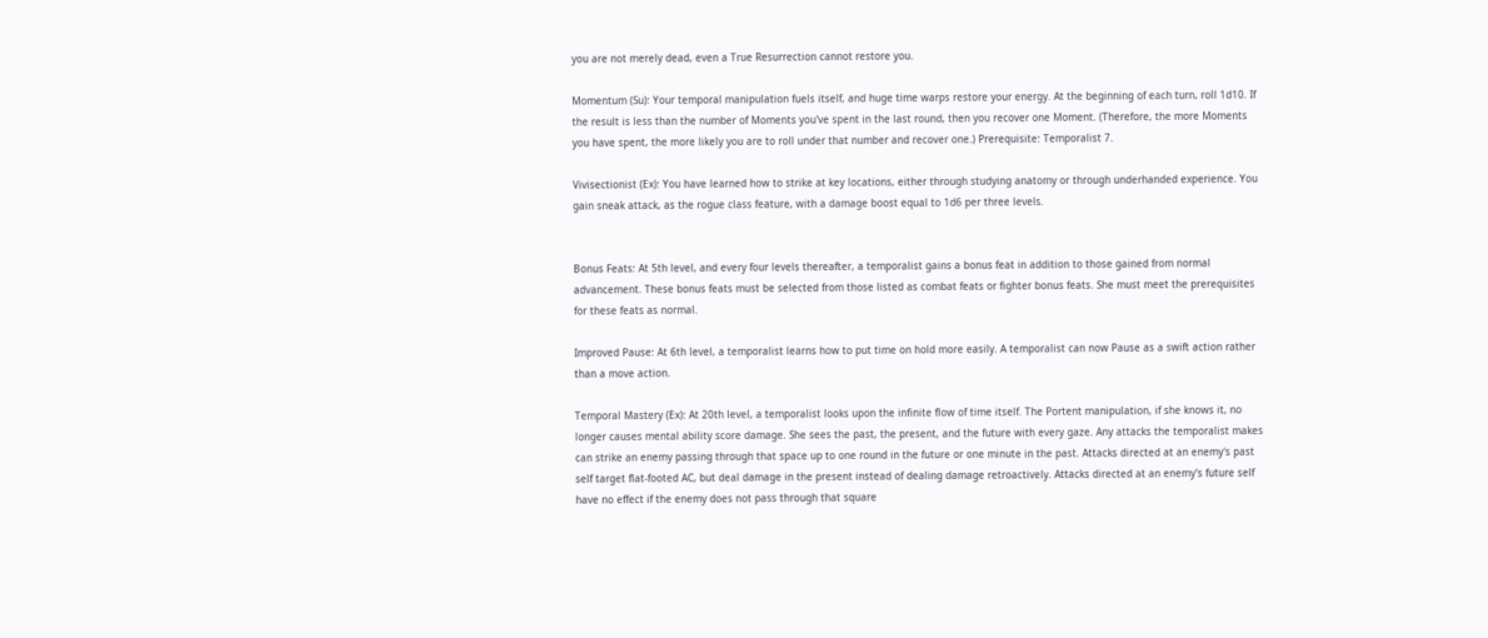you are not merely dead, even a True Resurrection cannot restore you.

Momentum (Su): Your temporal manipulation fuels itself, and huge time warps restore your energy. At the beginning of each turn, roll 1d10. If the result is less than the number of Moments you've spent in the last round, then you recover one Moment. (Therefore, the more Moments you have spent, the more likely you are to roll under that number and recover one.) Prerequisite: Temporalist 7.

Vivisectionist (Ex): You have learned how to strike at key locations, either through studying anatomy or through underhanded experience. You gain sneak attack, as the rogue class feature, with a damage boost equal to 1d6 per three levels.


Bonus Feats: At 5th level, and every four levels thereafter, a temporalist gains a bonus feat in addition to those gained from normal advancement. These bonus feats must be selected from those listed as combat feats or fighter bonus feats. She must meet the prerequisites for these feats as normal.

Improved Pause: At 6th level, a temporalist learns how to put time on hold more easily. A temporalist can now Pause as a swift action rather than a move action.

Temporal Mastery (Ex): At 20th level, a temporalist looks upon the infinite flow of time itself. The Portent manipulation, if she knows it, no longer causes mental ability score damage. She sees the past, the present, and the future with every gaze. Any attacks the temporalist makes can strike an enemy passing through that space up to one round in the future or one minute in the past. Attacks directed at an enemy's past self target flat-footed AC, but deal damage in the present instead of dealing damage retroactively. Attacks directed at an enemy's future self have no effect if the enemy does not pass through that square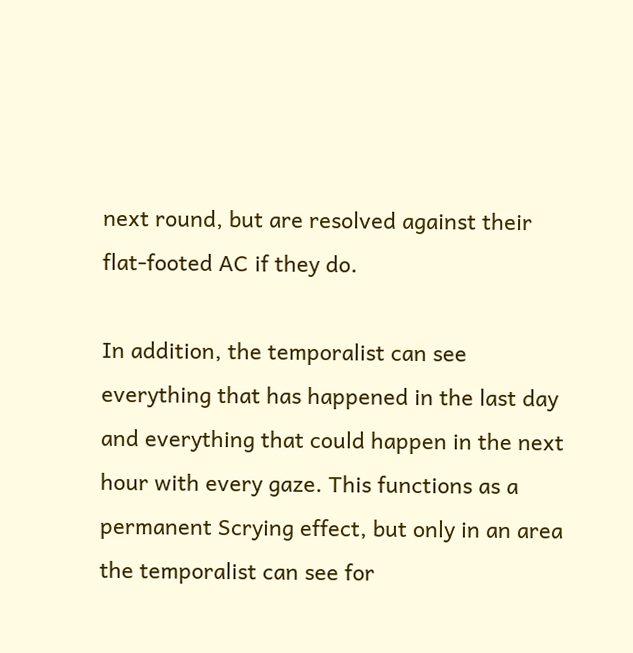next round, but are resolved against their flat-footed AC if they do.

In addition, the temporalist can see everything that has happened in the last day and everything that could happen in the next hour with every gaze. This functions as a permanent Scrying effect, but only in an area the temporalist can see for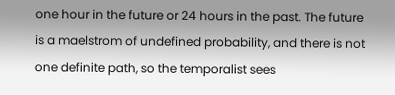one hour in the future or 24 hours in the past. The future is a maelstrom of undefined probability, and there is not one definite path, so the temporalist sees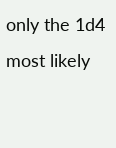only the 1d4 most likely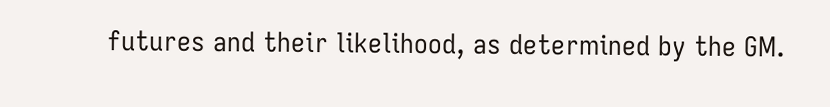futures and their likelihood, as determined by the GM.